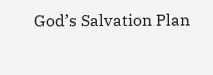God’s Salvation Plan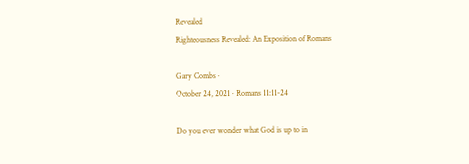Revealed
Righteousness Revealed: An Exposition of Romans

Gary Combs ·
October 24, 2021 · Romans 11:11-24

Do you ever wonder what God is up to in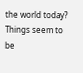the world today? Things seem to be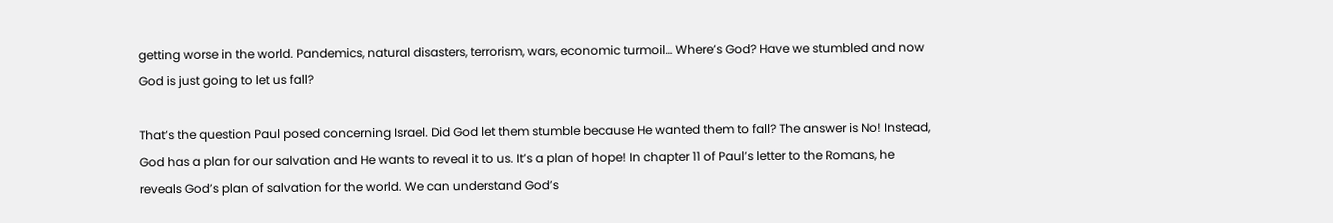getting worse in the world. Pandemics, natural disasters, terrorism, wars, economic turmoil… Where’s God? Have we stumbled and now God is just going to let us fall?

That’s the question Paul posed concerning Israel. Did God let them stumble because He wanted them to fall? The answer is No! Instead, God has a plan for our salvation and He wants to reveal it to us. It’s a plan of hope! In chapter 11 of Paul’s letter to the Romans, he reveals God’s plan of salvation for the world. We can understand God’s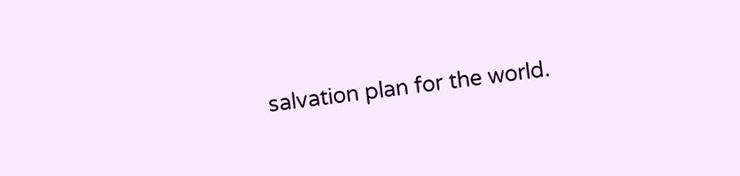salvation plan for the world.